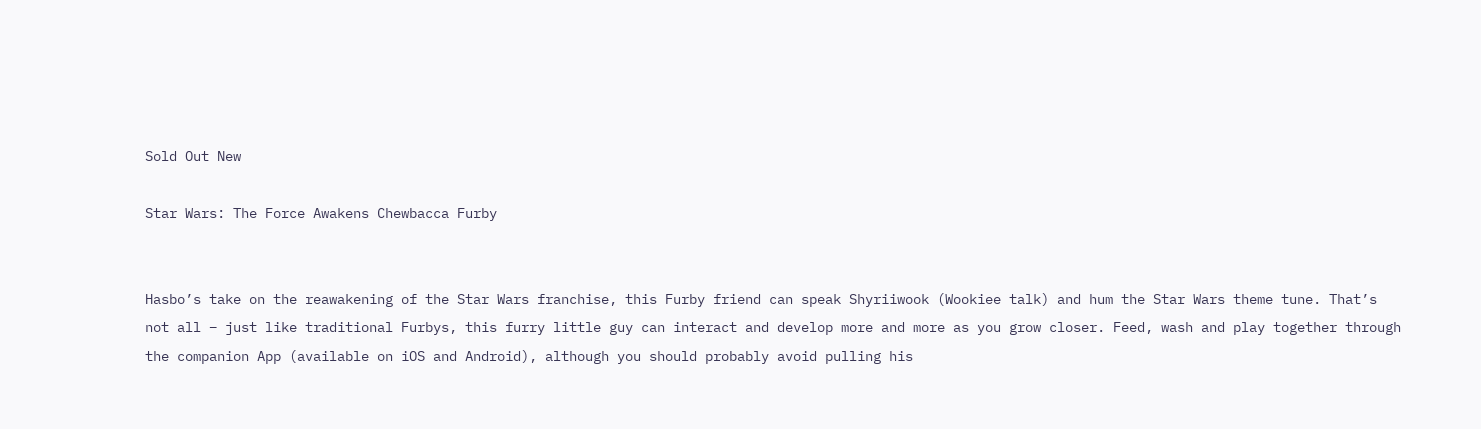Sold Out New

Star Wars: The Force Awakens Chewbacca Furby


Hasbo’s take on the reawakening of the Star Wars franchise, this Furby friend can speak Shyriiwook (Wookiee talk) and hum the Star Wars theme tune. That’s not all – just like traditional Furbys, this furry little guy can interact and develop more and more as you grow closer. Feed, wash and play together through the companion App (available on iOS and Android), although you should probably avoid pulling his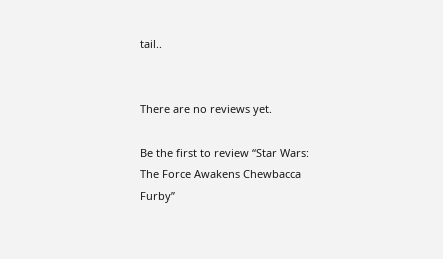tail..


There are no reviews yet.

Be the first to review “Star Wars: The Force Awakens Chewbacca Furby”